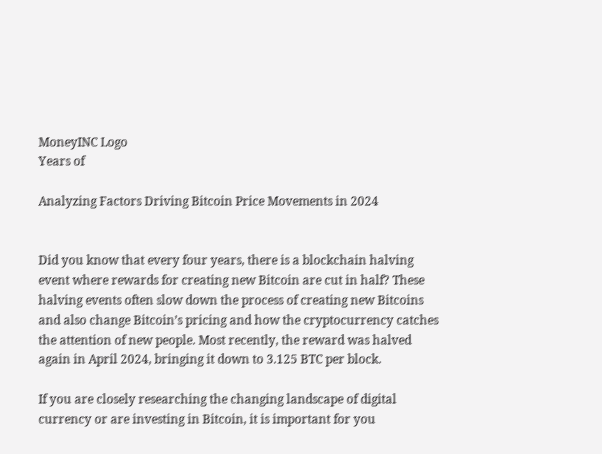MoneyINC Logo
Years of

Analyzing Factors Driving Bitcoin Price Movements in 2024


Did you know that every four years, there is a blockchain halving event where rewards for creating new Bitcoin are cut in half? These halving events often slow down the process of creating new Bitcoins and also change Bitcoin’s pricing and how the cryptocurrency catches the attention of new people. Most recently, the reward was halved again in April 2024, bringing it down to 3.125 BTC per block.

If you are closely researching the changing landscape of digital currency or are investing in Bitcoin, it is important for you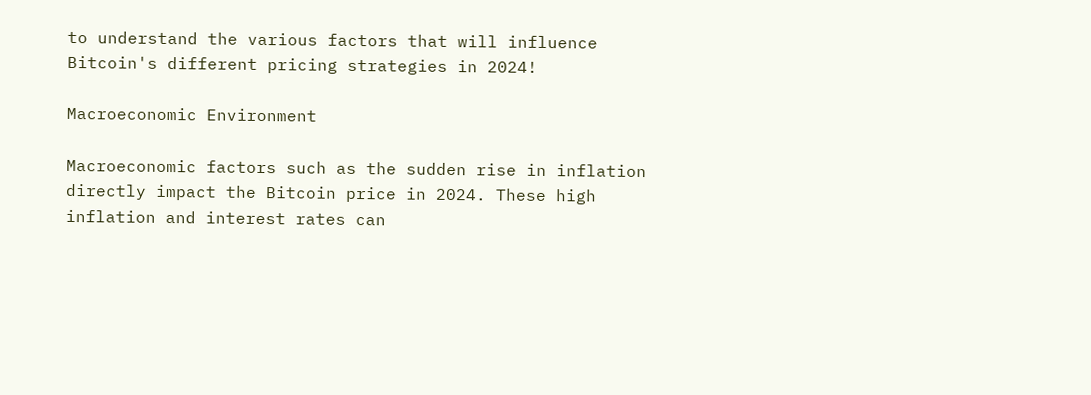to understand the various factors that will influence Bitcoin's different pricing strategies in 2024!

Macroeconomic Environment

Macroeconomic factors such as the sudden rise in inflation directly impact the Bitcoin price in 2024. These high inflation and interest rates can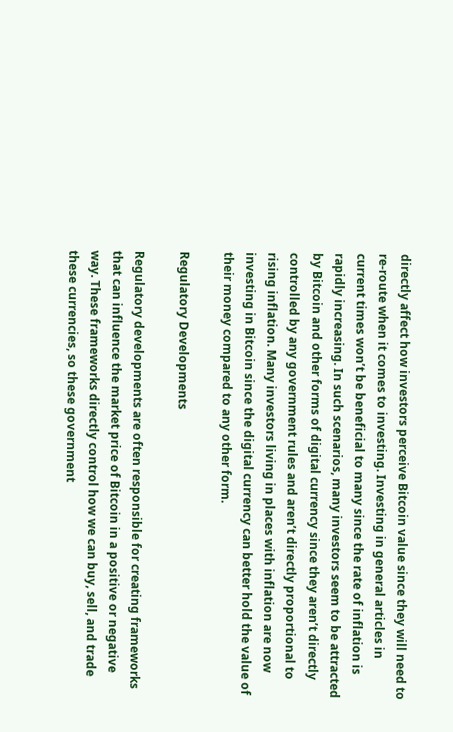directly affect how investors perceive Bitcoin value since they will need to re-route when it comes to investing. Investing in general articles in current times won’t be beneficial to many since the rate of inflation is rapidly increasing. In such scenarios, many investors seem to be attracted by Bitcoin and other forms of digital currency since they aren’t directly controlled by any government rules and aren’t directly proportional to rising inflation. Many investors living in places with inflation are now investing in Bitcoin since the digital currency can better hold the value of their money compared to any other form.

Regulatory Developments

Regulatory developments are often responsible for creating frameworks that can influence the market price of Bitcoin in a positive or negative way. These frameworks directly control how we can buy, sell, and trade these currencies, so these government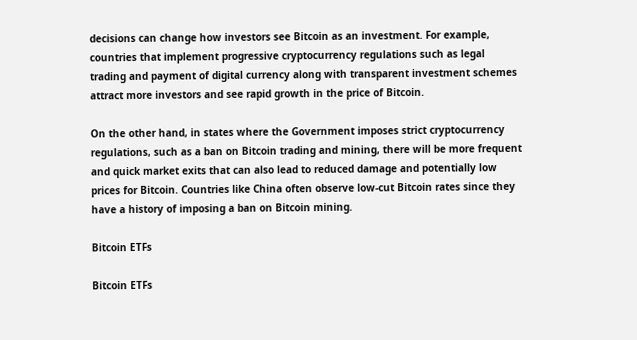decisions can change how investors see Bitcoin as an investment. For example, countries that implement progressive cryptocurrency regulations such as legal trading and payment of digital currency along with transparent investment schemes attract more investors and see rapid growth in the price of Bitcoin.

On the other hand, in states where the Government imposes strict cryptocurrency regulations, such as a ban on Bitcoin trading and mining, there will be more frequent and quick market exits that can also lead to reduced damage and potentially low prices for Bitcoin. Countries like China often observe low-cut Bitcoin rates since they have a history of imposing a ban on Bitcoin mining.

Bitcoin ETFs

Bitcoin ETFs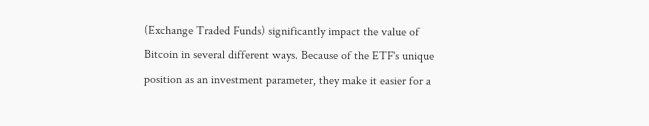(Exchange Traded Funds) significantly impact the value of Bitcoin in several different ways. Because of the ETF's unique position as an investment parameter, they make it easier for a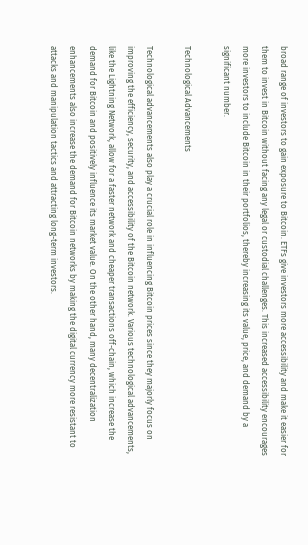broad range of investors to gain exposure to Bitcoin. ETFs give investors more accessibility and make it easier for them to invest in Bitcoin without facing any legal or custodial challenges. This increased accessibility encourages more investors to include Bitcoin in their portfolios, thereby increasing its value, price, and demand by a significant number.

Technological Advancements

Technological advancements also play a crucial role in influencing Bitcoin prices since they majorly focus on improving the efficiency, security, and accessibility of the Bitcoin network. Various technological advancements, like the Lightning Network, allow for a faster network and cheaper transactions off-chain, which increase the demand for Bitcoin and positively influence its market value. On the other hand, many decentralization enhancements also increase the demand for Bitcoin networks by making the digital currency more resistant to attacks and manipulation tactics and attracting long-term investors.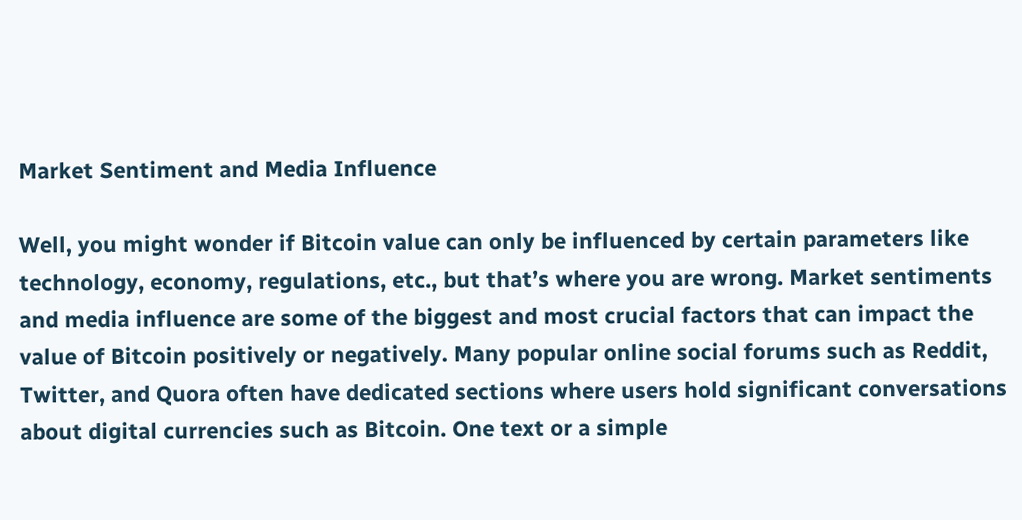Market Sentiment and Media Influence

Well, you might wonder if Bitcoin value can only be influenced by certain parameters like technology, economy, regulations, etc., but that’s where you are wrong. Market sentiments and media influence are some of the biggest and most crucial factors that can impact the value of Bitcoin positively or negatively. Many popular online social forums such as Reddit, Twitter, and Quora often have dedicated sections where users hold significant conversations about digital currencies such as Bitcoin. One text or a simple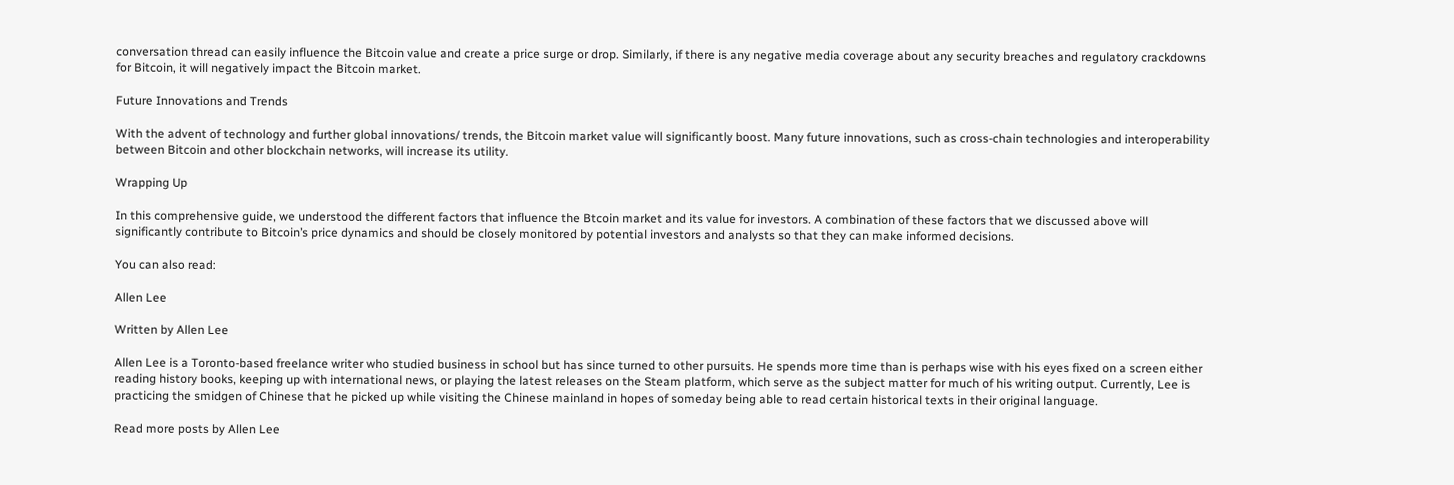conversation thread can easily influence the Bitcoin value and create a price surge or drop. Similarly, if there is any negative media coverage about any security breaches and regulatory crackdowns for Bitcoin, it will negatively impact the Bitcoin market.

Future Innovations and Trends

With the advent of technology and further global innovations/ trends, the Bitcoin market value will significantly boost. Many future innovations, such as cross-chain technologies and interoperability between Bitcoin and other blockchain networks, will increase its utility.

Wrapping Up

In this comprehensive guide, we understood the different factors that influence the Btcoin market and its value for investors. A combination of these factors that we discussed above will significantly contribute to Bitcoin’s price dynamics and should be closely monitored by potential investors and analysts so that they can make informed decisions.

You can also read:

Allen Lee

Written by Allen Lee

Allen Lee is a Toronto-based freelance writer who studied business in school but has since turned to other pursuits. He spends more time than is perhaps wise with his eyes fixed on a screen either reading history books, keeping up with international news, or playing the latest releases on the Steam platform, which serve as the subject matter for much of his writing output. Currently, Lee is practicing the smidgen of Chinese that he picked up while visiting the Chinese mainland in hopes of someday being able to read certain historical texts in their original language.

Read more posts by Allen Lee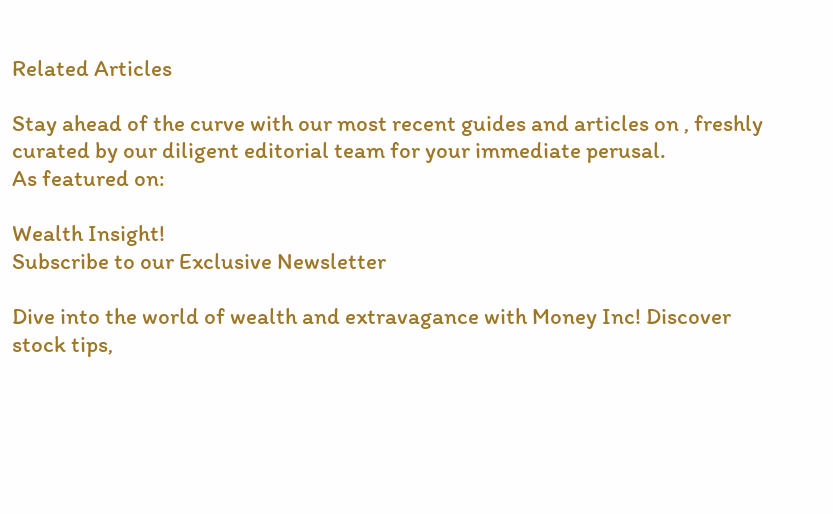Related Articles

Stay ahead of the curve with our most recent guides and articles on , freshly curated by our diligent editorial team for your immediate perusal.
As featured on:

Wealth Insight!
Subscribe to our Exclusive Newsletter

Dive into the world of wealth and extravagance with Money Inc! Discover stock tips,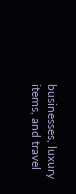businesses, luxury items, and travel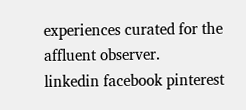experiences curated for the affluent observer.
linkedin facebook pinterest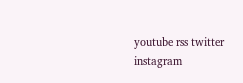youtube rss twitter instagram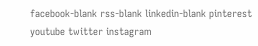facebook-blank rss-blank linkedin-blank pinterest youtube twitter instagram